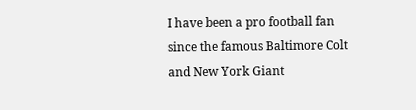I have been a pro football fan since the famous Baltimore Colt and New York Giant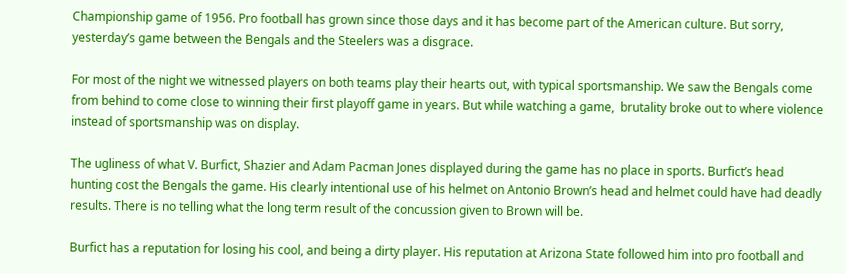Championship game of 1956. Pro football has grown since those days and it has become part of the American culture. But sorry, yesterday’s game between the Bengals and the Steelers was a disgrace.

For most of the night we witnessed players on both teams play their hearts out, with typical sportsmanship. We saw the Bengals come from behind to come close to winning their first playoff game in years. But while watching a game,  brutality broke out to where violence instead of sportsmanship was on display.

The ugliness of what V. Burfict, Shazier and Adam Pacman Jones displayed during the game has no place in sports. Burfict’s head hunting cost the Bengals the game. His clearly intentional use of his helmet on Antonio Brown’s head and helmet could have had deadly results. There is no telling what the long term result of the concussion given to Brown will be.

Burfict has a reputation for losing his cool, and being a dirty player. His reputation at Arizona State followed him into pro football and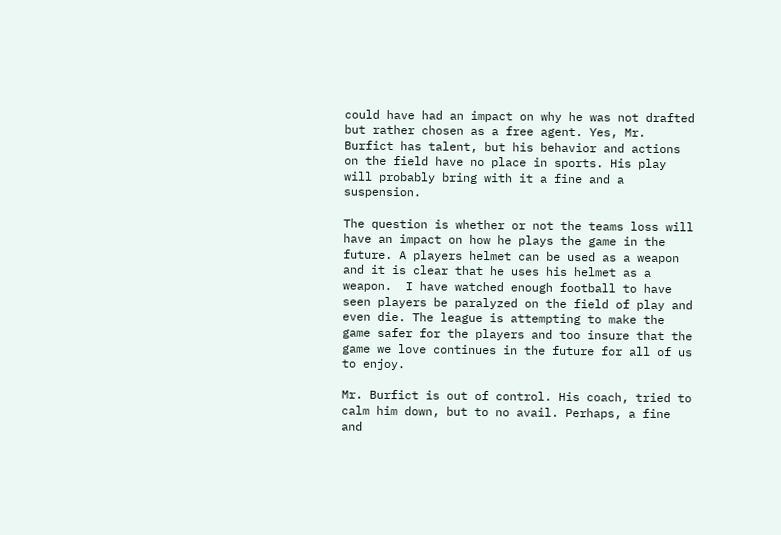could have had an impact on why he was not drafted but rather chosen as a free agent. Yes, Mr. Burfict has talent, but his behavior and actions on the field have no place in sports. His play will probably bring with it a fine and a suspension.

The question is whether or not the teams loss will have an impact on how he plays the game in the future. A players helmet can be used as a weapon and it is clear that he uses his helmet as a weapon.  I have watched enough football to have seen players be paralyzed on the field of play and even die. The league is attempting to make the game safer for the players and too insure that the game we love continues in the future for all of us to enjoy.

Mr. Burfict is out of control. His coach, tried to calm him down, but to no avail. Perhaps, a fine and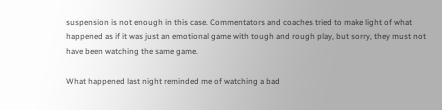suspension is not enough in this case. Commentators and coaches tried to make light of what happened as if it was just an emotional game with tough and rough play, but sorry, they must not have been watching the same game.

What happened last night reminded me of watching a bad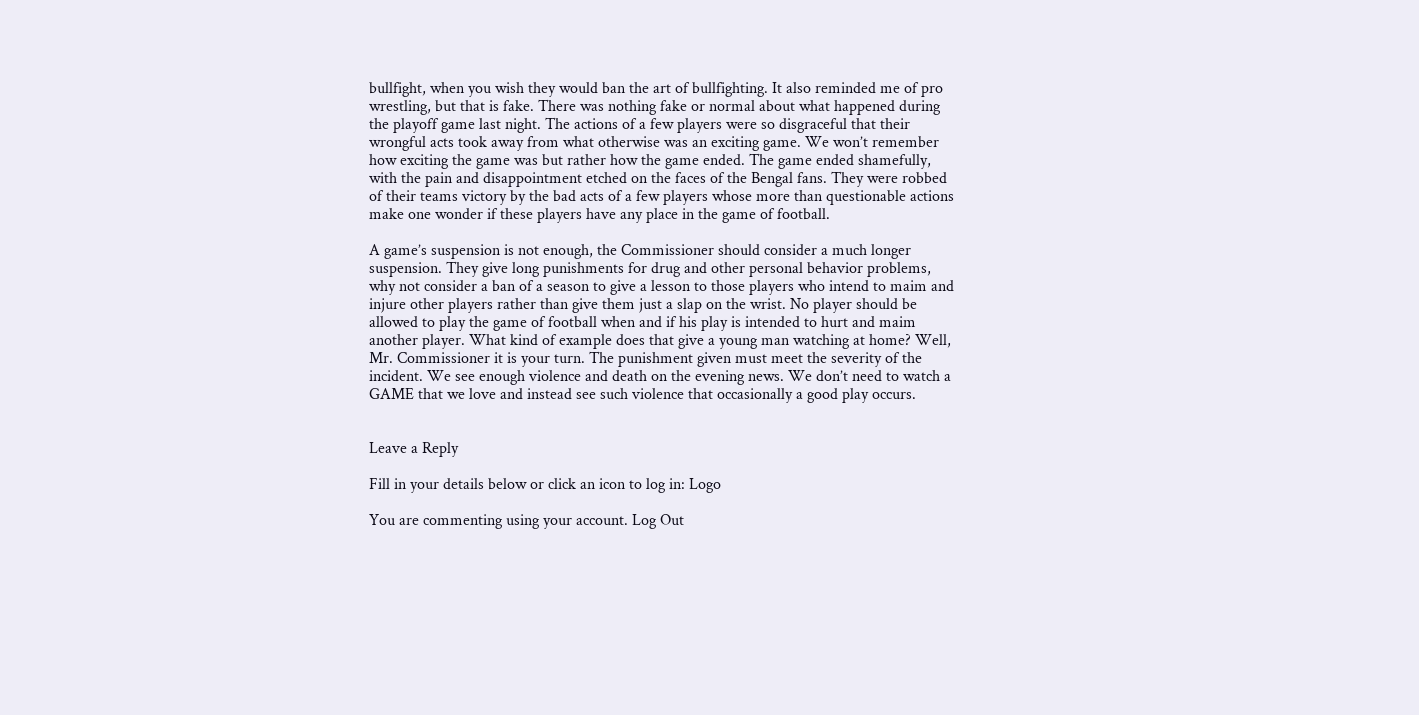bullfight, when you wish they would ban the art of bullfighting. It also reminded me of pro wrestling, but that is fake. There was nothing fake or normal about what happened during the playoff game last night. The actions of a few players were so disgraceful that their wrongful acts took away from what otherwise was an exciting game. We won’t remember how exciting the game was but rather how the game ended. The game ended shamefully, with the pain and disappointment etched on the faces of the Bengal fans. They were robbed of their teams victory by the bad acts of a few players whose more than questionable actions make one wonder if these players have any place in the game of football.

A game’s suspension is not enough, the Commissioner should consider a much longer suspension. They give long punishments for drug and other personal behavior problems, why not consider a ban of a season to give a lesson to those players who intend to maim and injure other players rather than give them just a slap on the wrist. No player should be allowed to play the game of football when and if his play is intended to hurt and maim another player. What kind of example does that give a young man watching at home? Well, Mr. Commissioner it is your turn. The punishment given must meet the severity of the incident. We see enough violence and death on the evening news. We don’t need to watch a GAME that we love and instead see such violence that occasionally a good play occurs.


Leave a Reply

Fill in your details below or click an icon to log in: Logo

You are commenting using your account. Log Out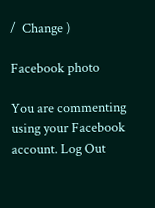/  Change )

Facebook photo

You are commenting using your Facebook account. Log Out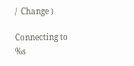/  Change )

Connecting to %s